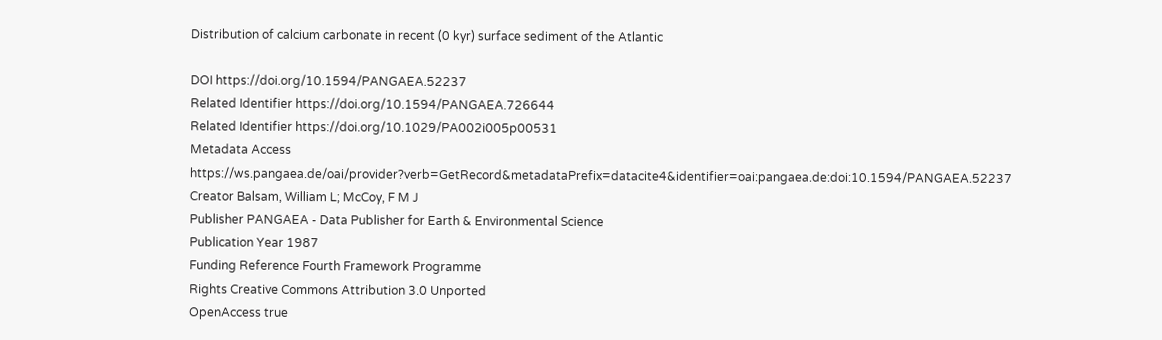Distribution of calcium carbonate in recent (0 kyr) surface sediment of the Atlantic

DOI https://doi.org/10.1594/PANGAEA.52237
Related Identifier https://doi.org/10.1594/PANGAEA.726644
Related Identifier https://doi.org/10.1029/PA002i005p00531
Metadata Access https://ws.pangaea.de/oai/provider?verb=GetRecord&metadataPrefix=datacite4&identifier=oai:pangaea.de:doi:10.1594/PANGAEA.52237
Creator Balsam, William L; McCoy, F M J
Publisher PANGAEA - Data Publisher for Earth & Environmental Science
Publication Year 1987
Funding Reference Fourth Framework Programme
Rights Creative Commons Attribution 3.0 Unported
OpenAccess true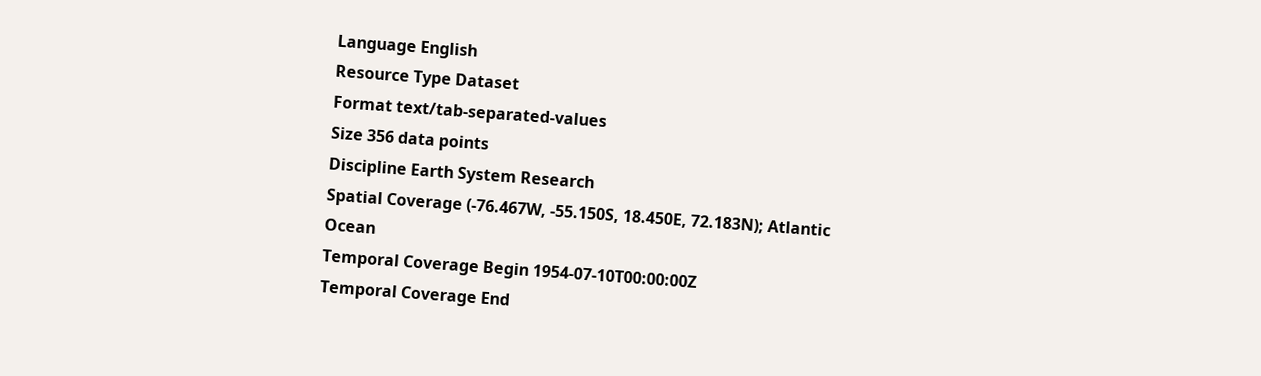Language English
Resource Type Dataset
Format text/tab-separated-values
Size 356 data points
Discipline Earth System Research
Spatial Coverage (-76.467W, -55.150S, 18.450E, 72.183N); Atlantic Ocean
Temporal Coverage Begin 1954-07-10T00:00:00Z
Temporal Coverage End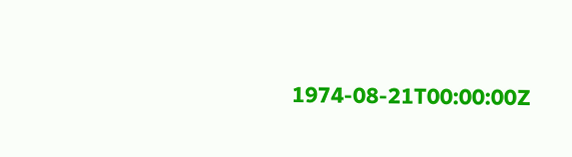1974-08-21T00:00:00Z